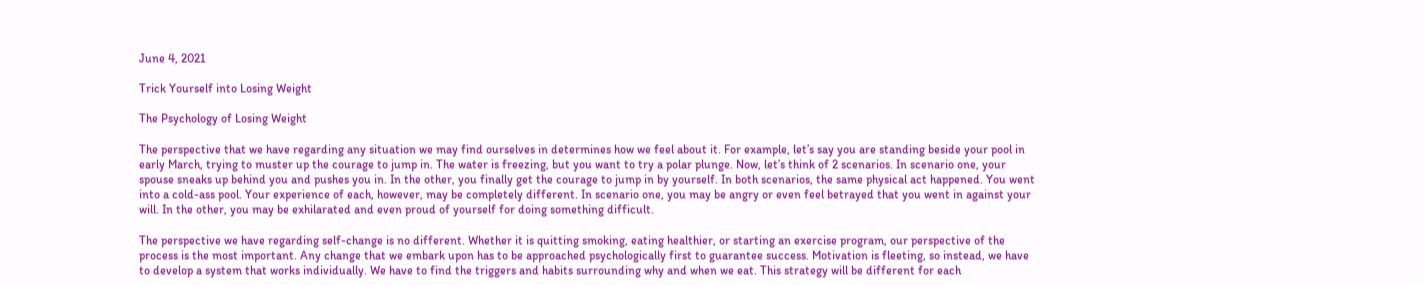June 4, 2021

Trick Yourself into Losing Weight

The Psychology of Losing Weight

The perspective that we have regarding any situation we may find ourselves in determines how we feel about it. For example, let’s say you are standing beside your pool in early March, trying to muster up the courage to jump in. The water is freezing, but you want to try a polar plunge. Now, let’s think of 2 scenarios. In scenario one, your spouse sneaks up behind you and pushes you in. In the other, you finally get the courage to jump in by yourself. In both scenarios, the same physical act happened. You went into a cold-ass pool. Your experience of each, however, may be completely different. In scenario one, you may be angry or even feel betrayed that you went in against your will. In the other, you may be exhilarated and even proud of yourself for doing something difficult.

The perspective we have regarding self-change is no different. Whether it is quitting smoking, eating healthier, or starting an exercise program, our perspective of the process is the most important. Any change that we embark upon has to be approached psychologically first to guarantee success. Motivation is fleeting, so instead, we have to develop a system that works individually. We have to find the triggers and habits surrounding why and when we eat. This strategy will be different for each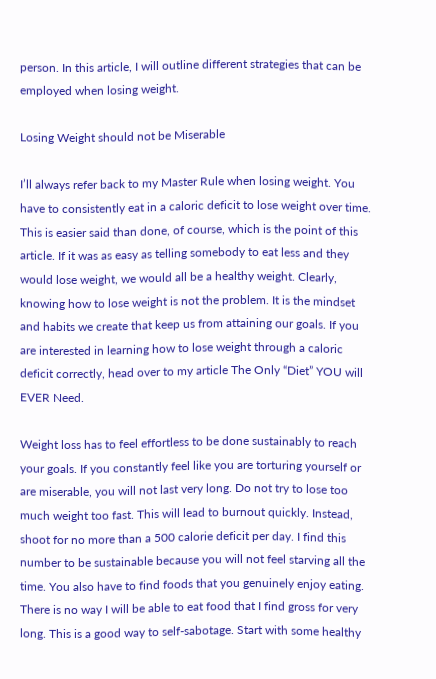person. In this article, I will outline different strategies that can be employed when losing weight.

Losing Weight should not be Miserable

I’ll always refer back to my Master Rule when losing weight. You have to consistently eat in a caloric deficit to lose weight over time. This is easier said than done, of course, which is the point of this article. If it was as easy as telling somebody to eat less and they would lose weight, we would all be a healthy weight. Clearly, knowing how to lose weight is not the problem. It is the mindset and habits we create that keep us from attaining our goals. If you are interested in learning how to lose weight through a caloric deficit correctly, head over to my article The Only “Diet” YOU will EVER Need.

Weight loss has to feel effortless to be done sustainably to reach your goals. If you constantly feel like you are torturing yourself or are miserable, you will not last very long. Do not try to lose too much weight too fast. This will lead to burnout quickly. Instead, shoot for no more than a 500 calorie deficit per day. I find this number to be sustainable because you will not feel starving all the time. You also have to find foods that you genuinely enjoy eating. There is no way I will be able to eat food that I find gross for very long. This is a good way to self-sabotage. Start with some healthy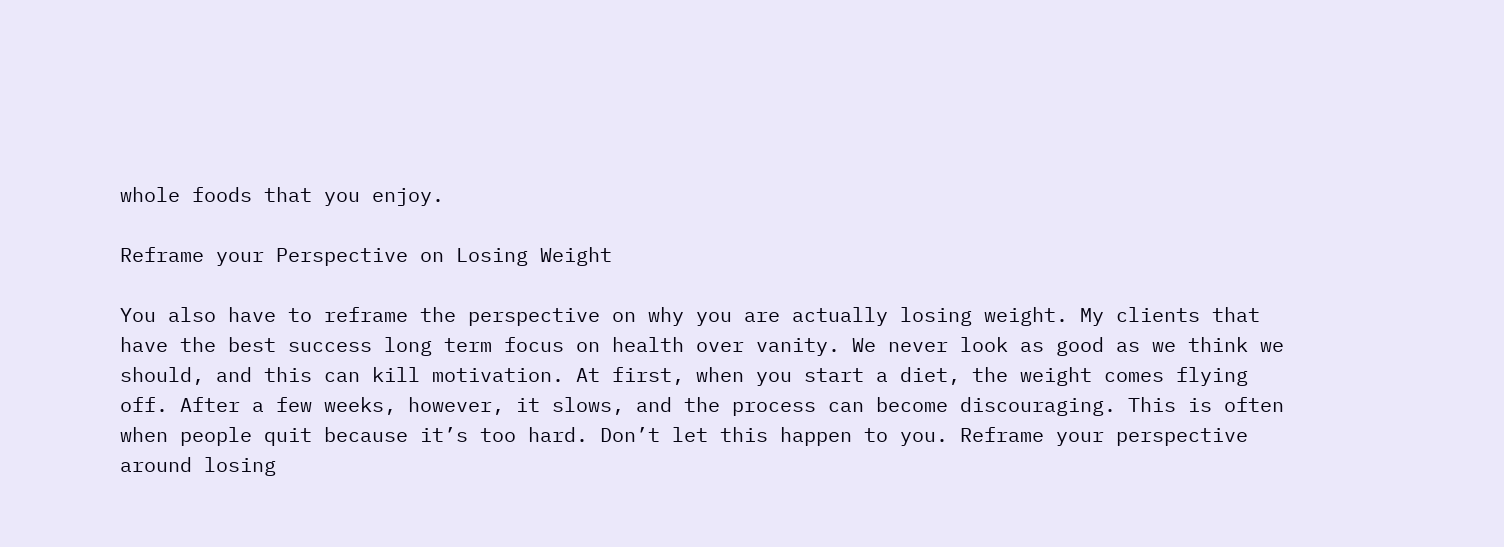whole foods that you enjoy.

Reframe your Perspective on Losing Weight

You also have to reframe the perspective on why you are actually losing weight. My clients that have the best success long term focus on health over vanity. We never look as good as we think we should, and this can kill motivation. At first, when you start a diet, the weight comes flying off. After a few weeks, however, it slows, and the process can become discouraging. This is often when people quit because it’s too hard. Don’t let this happen to you. Reframe your perspective around losing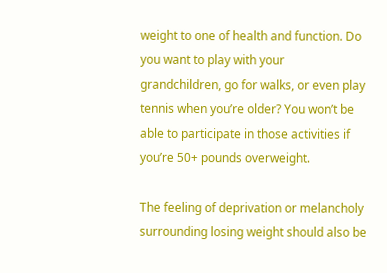weight to one of health and function. Do you want to play with your grandchildren, go for walks, or even play tennis when you’re older? You won’t be able to participate in those activities if you’re 50+ pounds overweight.

The feeling of deprivation or melancholy surrounding losing weight should also be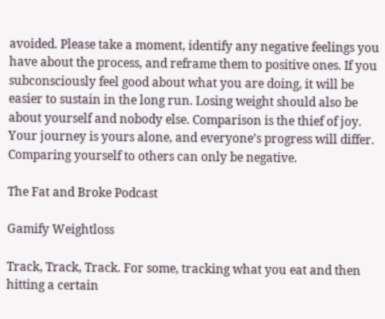avoided. Please take a moment, identify any negative feelings you have about the process, and reframe them to positive ones. If you subconsciously feel good about what you are doing, it will be easier to sustain in the long run. Losing weight should also be about yourself and nobody else. Comparison is the thief of joy. Your journey is yours alone, and everyone’s progress will differ. Comparing yourself to others can only be negative.

The Fat and Broke Podcast

Gamify Weightloss

Track, Track, Track. For some, tracking what you eat and then hitting a certain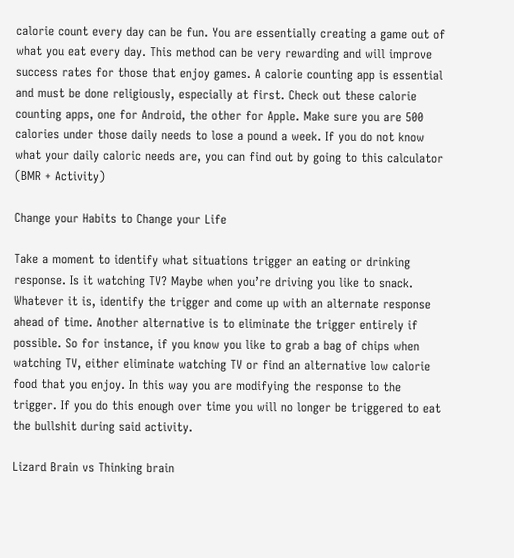calorie count every day can be fun. You are essentially creating a game out of what you eat every day. This method can be very rewarding and will improve success rates for those that enjoy games. A calorie counting app is essential and must be done religiously, especially at first. Check out these calorie counting apps, one for Android, the other for Apple. Make sure you are 500 calories under those daily needs to lose a pound a week. If you do not know what your daily caloric needs are, you can find out by going to this calculator (BMR + Activity)

Change your Habits to Change your Life

Take a moment to identify what situations trigger an eating or drinking response. Is it watching TV? Maybe when you’re driving you like to snack. Whatever it is, identify the trigger and come up with an alternate response ahead of time. Another alternative is to eliminate the trigger entirely if possible. So for instance, if you know you like to grab a bag of chips when watching TV, either eliminate watching TV or find an alternative low calorie food that you enjoy. In this way you are modifying the response to the trigger. If you do this enough over time you will no longer be triggered to eat the bullshit during said activity.

Lizard Brain vs Thinking brain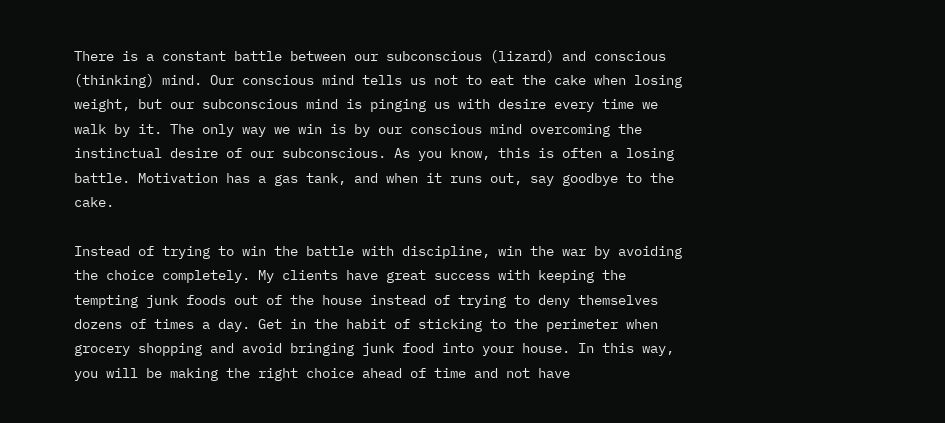There is a constant battle between our subconscious (lizard) and conscious (thinking) mind. Our conscious mind tells us not to eat the cake when losing weight, but our subconscious mind is pinging us with desire every time we walk by it. The only way we win is by our conscious mind overcoming the instinctual desire of our subconscious. As you know, this is often a losing battle. Motivation has a gas tank, and when it runs out, say goodbye to the cake.

Instead of trying to win the battle with discipline, win the war by avoiding the choice completely. My clients have great success with keeping the tempting junk foods out of the house instead of trying to deny themselves dozens of times a day. Get in the habit of sticking to the perimeter when grocery shopping and avoid bringing junk food into your house. In this way, you will be making the right choice ahead of time and not have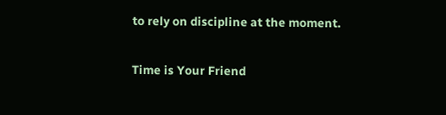to rely on discipline at the moment.

Time is Your Friend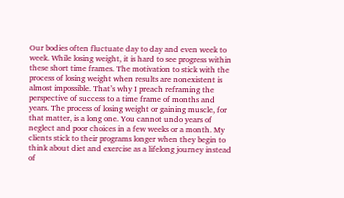Our bodies often fluctuate day to day and even week to week. While losing weight, it is hard to see progress within these short time frames. The motivation to stick with the process of losing weight when results are nonexistent is almost impossible. That’s why I preach reframing the perspective of success to a time frame of months and years. The process of losing weight or gaining muscle, for that matter, is a long one. You cannot undo years of neglect and poor choices in a few weeks or a month. My clients stick to their programs longer when they begin to think about diet and exercise as a lifelong journey instead of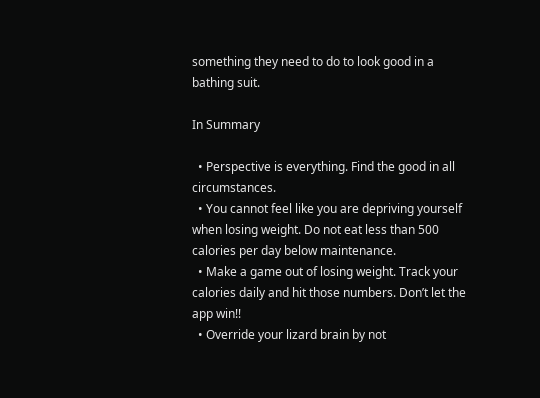something they need to do to look good in a bathing suit.

In Summary

  • Perspective is everything. Find the good in all circumstances.
  • You cannot feel like you are depriving yourself when losing weight. Do not eat less than 500 calories per day below maintenance.
  • Make a game out of losing weight. Track your calories daily and hit those numbers. Don’t let the app win!!
  • Override your lizard brain by not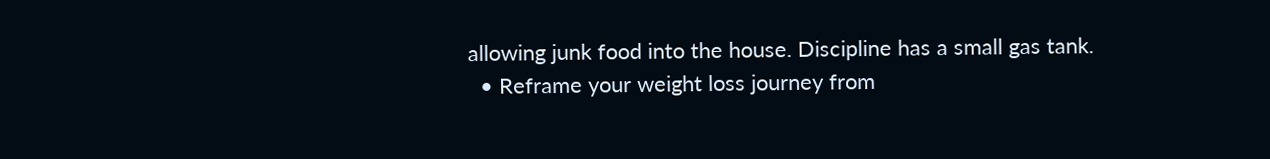allowing junk food into the house. Discipline has a small gas tank.
  • Reframe your weight loss journey from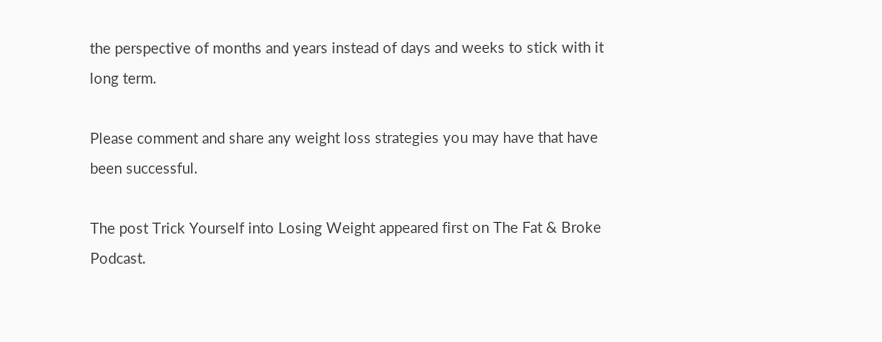the perspective of months and years instead of days and weeks to stick with it long term.

Please comment and share any weight loss strategies you may have that have been successful.

The post Trick Yourself into Losing Weight appeared first on The Fat & Broke Podcast.